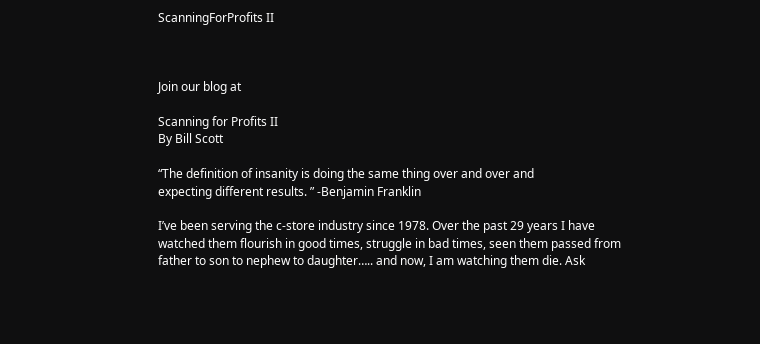ScanningForProfits II



Join our blog at

Scanning for Profits II
By Bill Scott

“The definition of insanity is doing the same thing over and over and
expecting different results. ” -Benjamin Franklin

I’ve been serving the c-store industry since 1978. Over the past 29 years I have watched them flourish in good times, struggle in bad times, seen them passed from father to son to nephew to daughter….. and now, I am watching them die. Ask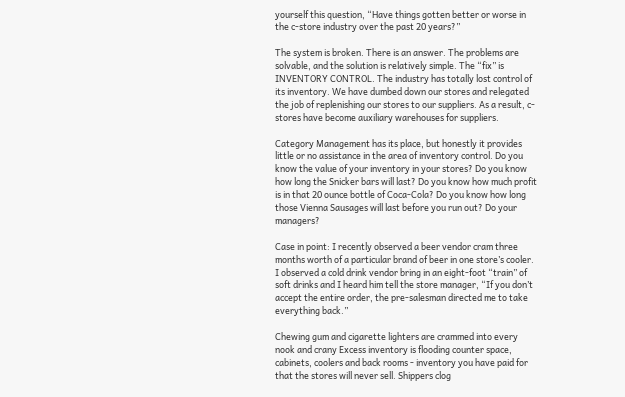yourself this question, “Have things gotten better or worse in the c-store industry over the past 20 years?”

The system is broken. There is an answer. The problems are solvable, and the solution is relatively simple. The “fix” is INVENTORY CONTROL. The industry has totally lost control of its inventory. We have dumbed down our stores and relegated the job of replenishing our stores to our suppliers. As a result, c-stores have become auxiliary warehouses for suppliers.

Category Management has its place, but honestly it provides little or no assistance in the area of inventory control. Do you know the value of your inventory in your stores? Do you know how long the Snicker bars will last? Do you know how much profit is in that 20 ounce bottle of Coca-Cola? Do you know how long those Vienna Sausages will last before you run out? Do your managers?

Case in point: I recently observed a beer vendor cram three months worth of a particular brand of beer in one store’s cooler. I observed a cold drink vendor bring in an eight-foot “train” of soft drinks and I heard him tell the store manager, “If you don’t accept the entire order, the pre-salesman directed me to take everything back.”

Chewing gum and cigarette lighters are crammed into every nook and crany Excess inventory is flooding counter space, cabinets, coolers and back rooms - inventory you have paid for that the stores will never sell. Shippers clog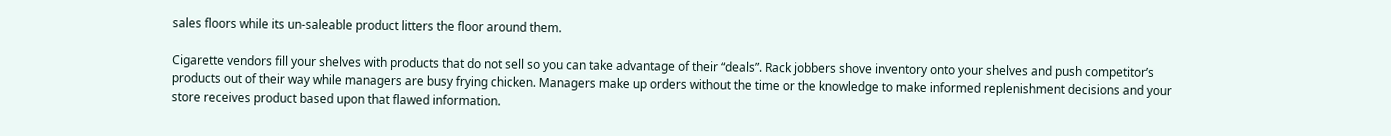sales floors while its un-saleable product litters the floor around them.

Cigarette vendors fill your shelves with products that do not sell so you can take advantage of their “deals”. Rack jobbers shove inventory onto your shelves and push competitor’s products out of their way while managers are busy frying chicken. Managers make up orders without the time or the knowledge to make informed replenishment decisions and your store receives product based upon that flawed information.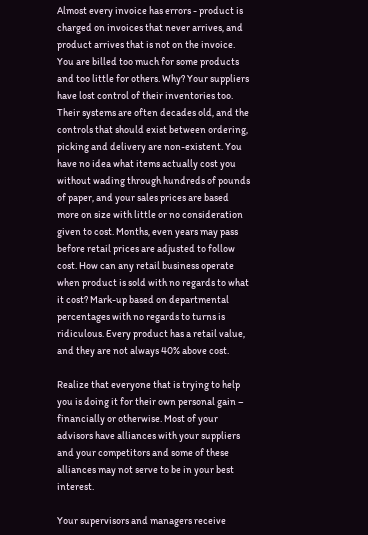Almost every invoice has errors - product is charged on invoices that never arrives, and product arrives that is not on the invoice. You are billed too much for some products and too little for others. Why? Your suppliers have lost control of their inventories too. Their systems are often decades old, and the controls that should exist between ordering, picking and delivery are non-existent. You have no idea what items actually cost you without wading through hundreds of pounds of paper, and your sales prices are based more on size with little or no consideration given to cost. Months, even years may pass before retail prices are adjusted to follow cost. How can any retail business operate when product is sold with no regards to what it cost? Mark-up based on departmental percentages with no regards to turns is ridiculous. Every product has a retail value, and they are not always 40% above cost.

Realize that everyone that is trying to help you is doing it for their own personal gain – financially or otherwise. Most of your advisors have alliances with your suppliers and your competitors and some of these alliances may not serve to be in your best interest.

Your supervisors and managers receive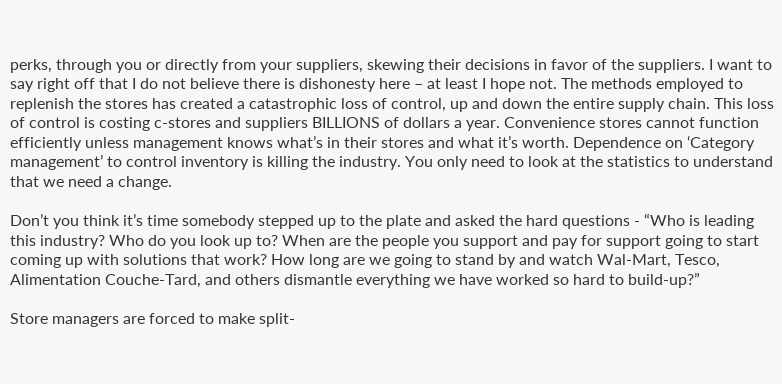perks, through you or directly from your suppliers, skewing their decisions in favor of the suppliers. I want to say right off that I do not believe there is dishonesty here – at least I hope not. The methods employed to replenish the stores has created a catastrophic loss of control, up and down the entire supply chain. This loss of control is costing c-stores and suppliers BILLIONS of dollars a year. Convenience stores cannot function efficiently unless management knows what’s in their stores and what it’s worth. Dependence on ‘Category management’ to control inventory is killing the industry. You only need to look at the statistics to understand that we need a change.

Don’t you think it’s time somebody stepped up to the plate and asked the hard questions - “Who is leading this industry? Who do you look up to? When are the people you support and pay for support going to start coming up with solutions that work? How long are we going to stand by and watch Wal-Mart, Tesco, Alimentation Couche-Tard, and others dismantle everything we have worked so hard to build-up?”

Store managers are forced to make split-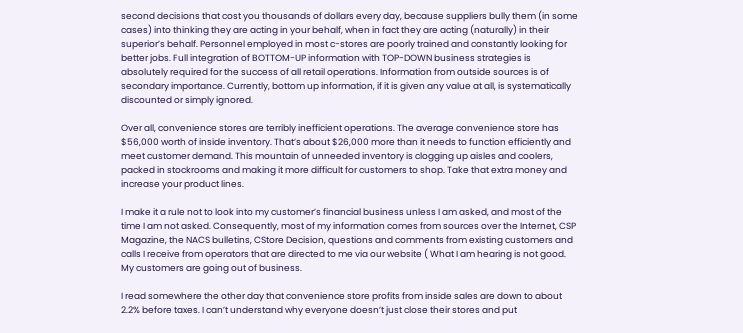second decisions that cost you thousands of dollars every day, because suppliers bully them (in some cases) into thinking they are acting in your behalf, when in fact they are acting (naturally) in their superior’s behalf. Personnel employed in most c-stores are poorly trained and constantly looking for better jobs. Full integration of BOTTOM-UP information with TOP-DOWN business strategies is absolutely required for the success of all retail operations. Information from outside sources is of secondary importance. Currently, bottom up information, if it is given any value at all, is systematically discounted or simply ignored.

Over all, convenience stores are terribly inefficient operations. The average convenience store has $56,000 worth of inside inventory. That’s about $26,000 more than it needs to function efficiently and meet customer demand. This mountain of unneeded inventory is clogging up aisles and coolers, packed in stockrooms and making it more difficult for customers to shop. Take that extra money and increase your product lines.

I make it a rule not to look into my customer’s financial business unless I am asked, and most of the time I am not asked. Consequently, most of my information comes from sources over the Internet, CSP Magazine, the NACS bulletins, CStore Decision, questions and comments from existing customers and calls I receive from operators that are directed to me via our website ( What I am hearing is not good. My customers are going out of business.

I read somewhere the other day that convenience store profits from inside sales are down to about 2.2% before taxes. I can’t understand why everyone doesn’t just close their stores and put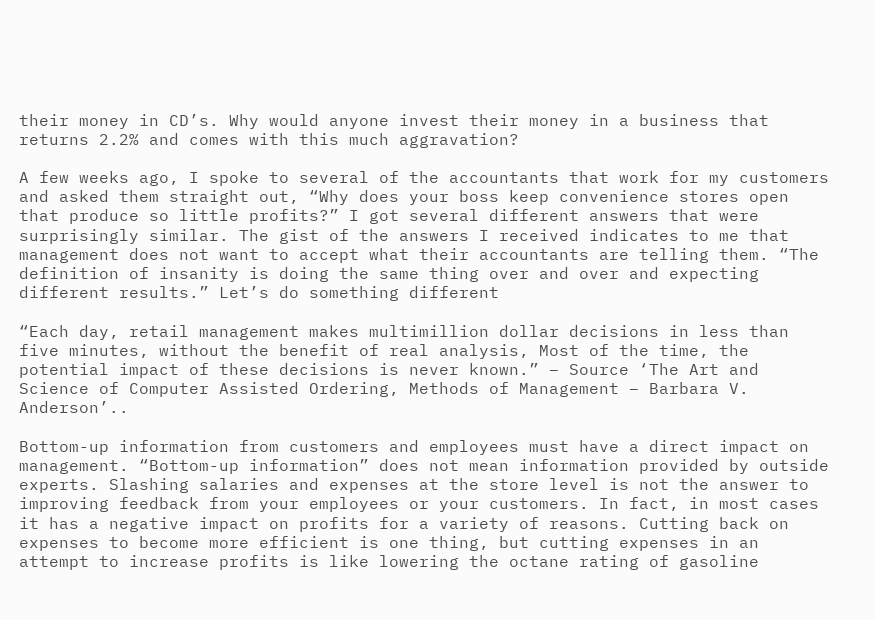their money in CD’s. Why would anyone invest their money in a business that returns 2.2% and comes with this much aggravation?

A few weeks ago, I spoke to several of the accountants that work for my customers and asked them straight out, “Why does your boss keep convenience stores open that produce so little profits?” I got several different answers that were surprisingly similar. The gist of the answers I received indicates to me that management does not want to accept what their accountants are telling them. “The definition of insanity is doing the same thing over and over and expecting different results.” Let’s do something different

“Each day, retail management makes multimillion dollar decisions in less than five minutes, without the benefit of real analysis, Most of the time, the potential impact of these decisions is never known.” – Source ‘The Art and Science of Computer Assisted Ordering, Methods of Management – Barbara V. Anderson’..

Bottom-up information from customers and employees must have a direct impact on management. “Bottom-up information” does not mean information provided by outside experts. Slashing salaries and expenses at the store level is not the answer to improving feedback from your employees or your customers. In fact, in most cases it has a negative impact on profits for a variety of reasons. Cutting back on expenses to become more efficient is one thing, but cutting expenses in an attempt to increase profits is like lowering the octane rating of gasoline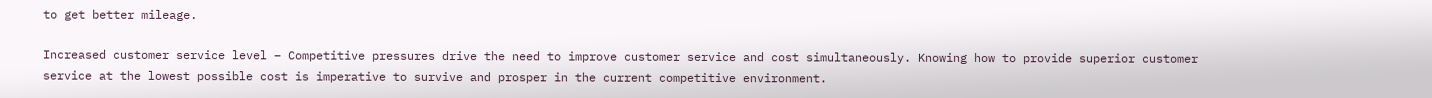to get better mileage.

Increased customer service level – Competitive pressures drive the need to improve customer service and cost simultaneously. Knowing how to provide superior customer service at the lowest possible cost is imperative to survive and prosper in the current competitive environment.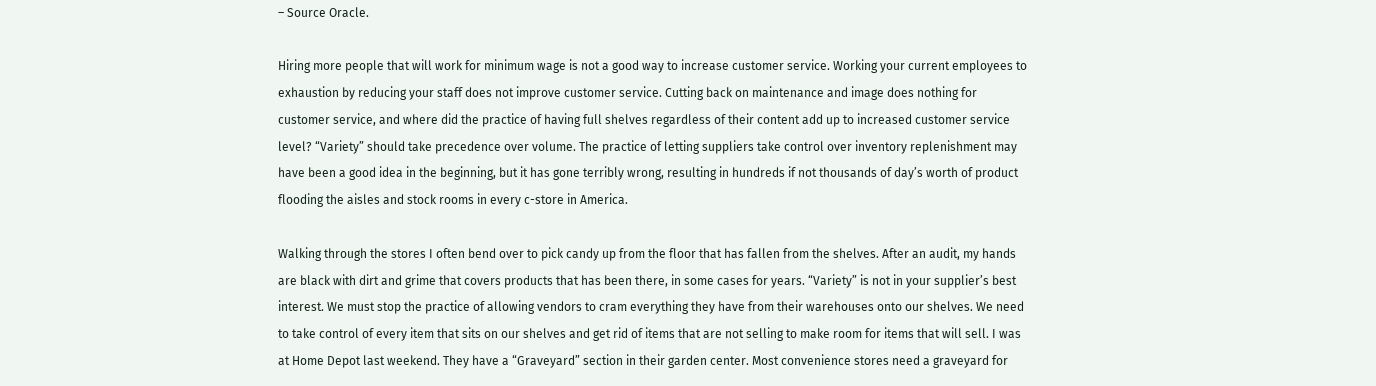– Source Oracle.

Hiring more people that will work for minimum wage is not a good way to increase customer service. Working your current employees to exhaustion by reducing your staff does not improve customer service. Cutting back on maintenance and image does nothing for customer service, and where did the practice of having full shelves regardless of their content add up to increased customer service level? “Variety” should take precedence over volume. The practice of letting suppliers take control over inventory replenishment may have been a good idea in the beginning, but it has gone terribly wrong, resulting in hundreds if not thousands of day’s worth of product flooding the aisles and stock rooms in every c-store in America.

Walking through the stores I often bend over to pick candy up from the floor that has fallen from the shelves. After an audit, my hands are black with dirt and grime that covers products that has been there, in some cases for years. “Variety” is not in your supplier’s best interest. We must stop the practice of allowing vendors to cram everything they have from their warehouses onto our shelves. We need to take control of every item that sits on our shelves and get rid of items that are not selling to make room for items that will sell. I was at Home Depot last weekend. They have a “Graveyard” section in their garden center. Most convenience stores need a graveyard for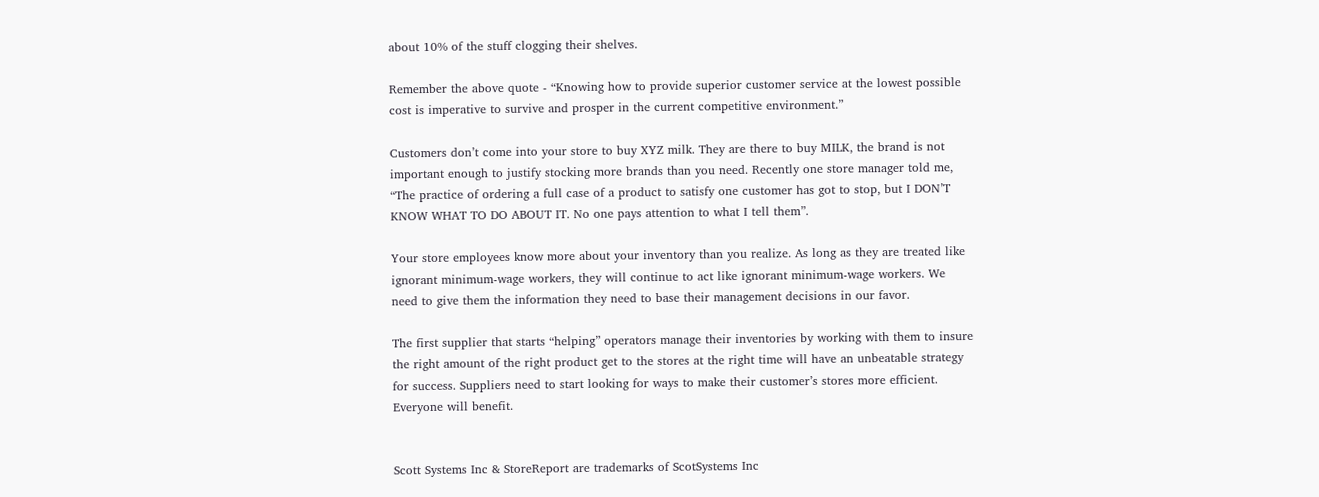about 10% of the stuff clogging their shelves.

Remember the above quote - “Knowing how to provide superior customer service at the lowest possible cost is imperative to survive and prosper in the current competitive environment.”

Customers don’t come into your store to buy XYZ milk. They are there to buy MILK, the brand is not important enough to justify stocking more brands than you need. Recently one store manager told me, “The practice of ordering a full case of a product to satisfy one customer has got to stop, but I DON’T KNOW WHAT TO DO ABOUT IT. No one pays attention to what I tell them”.

Your store employees know more about your inventory than you realize. As long as they are treated like ignorant minimum-wage workers, they will continue to act like ignorant minimum-wage workers. We need to give them the information they need to base their management decisions in our favor.

The first supplier that starts “helping” operators manage their inventories by working with them to insure the right amount of the right product get to the stores at the right time will have an unbeatable strategy for success. Suppliers need to start looking for ways to make their customer’s stores more efficient. Everyone will benefit.


Scott Systems Inc & StoreReport are trademarks of ScotSystems Inc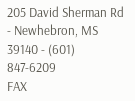205 David Sherman Rd - Newhebron, MS 39140 - (601) 847-6209
FAX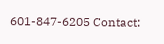601-847-6205 Contact: